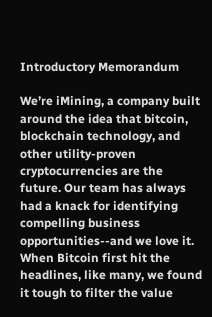Introductory Memorandum

We’re iMining, a company built around the idea that bitcoin, blockchain technology, and other utility-proven cryptocurrencies are the future. Our team has always had a knack for identifying compelling business opportunities--and we love it. When Bitcoin first hit the headlines, like many, we found it tough to filter the value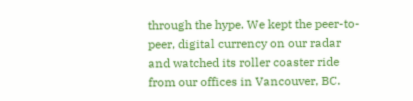through the hype. We kept the peer-to-peer, digital currency on our radar and watched its roller coaster ride from our offices in Vancouver, BC.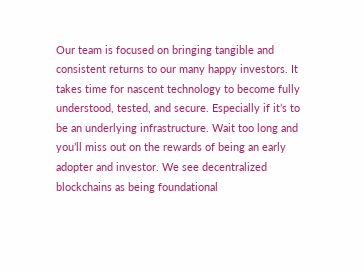Our team is focused on bringing tangible and consistent returns to our many happy investors. It takes time for nascent technology to become fully understood, tested, and secure. Especially if it’s to be an underlying infrastructure. Wait too long and you’ll miss out on the rewards of being an early adopter and investor. We see decentralized blockchains as being foundational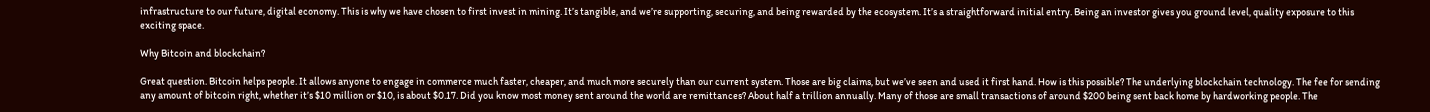infrastructure to our future, digital economy. This is why we have chosen to first invest in mining. It’s tangible, and we’re supporting, securing, and being rewarded by the ecosystem. It’s a straightforward initial entry. Being an investor gives you ground level, quality exposure to this exciting space.

Why Bitcoin and blockchain?

Great question. Bitcoin helps people. It allows anyone to engage in commerce much faster, cheaper, and much more securely than our current system. Those are big claims, but we’ve seen and used it first hand. How is this possible? The underlying blockchain technology. The fee for sending any amount of bitcoin right, whether it’s $10 million or $10, is about $0.17. Did you know most money sent around the world are remittances? About half a trillion annually. Many of those are small transactions of around $200 being sent back home by hardworking people. The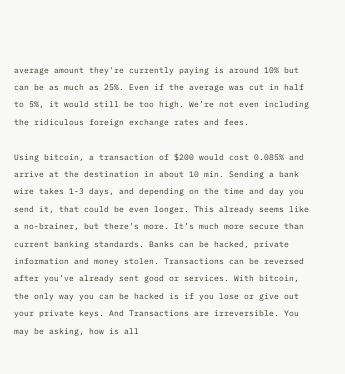average amount they're currently paying is around 10% but can be as much as 25%. Even if the average was cut in half to 5%, it would still be too high. We’re not even including the ridiculous foreign exchange rates and fees.

Using bitcoin, a transaction of $200 would cost 0.085% and arrive at the destination in about 10 min. Sending a bank wire takes 1-3 days, and depending on the time and day you send it, that could be even longer. This already seems like a no-brainer, but there’s more. It’s much more secure than current banking standards. Banks can be hacked, private information and money stolen. Transactions can be reversed after you’ve already sent good or services. With bitcoin, the only way you can be hacked is if you lose or give out your private keys. And Transactions are irreversible. You may be asking, how is all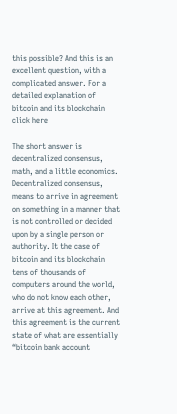this possible? And this is an excellent question, with a complicated answer. For a detailed explanation of bitcoin and its blockchain click here

The short answer is decentralized consensus, math, and a little economics. Decentralized consensus, means to arrive in agreement on something in a manner that is not controlled or decided upon by a single person or authority. It the case of bitcoin and its blockchain tens of thousands of computers around the world, who do not know each other, arrive at this agreement. And this agreement is the current state of what are essentially “bitcoin bank account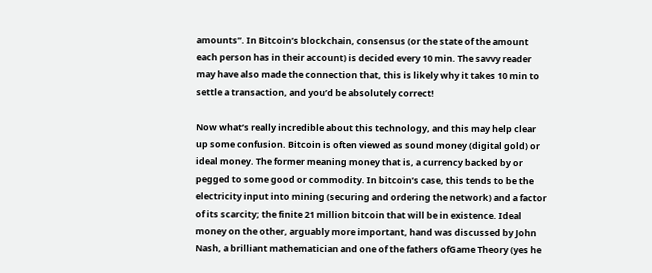amounts”. In Bitcoin’s blockchain, consensus (or the state of the amount each person has in their account) is decided every 10 min. The savvy reader may have also made the connection that, this is likely why it takes 10 min to settle a transaction, and you’d be absolutely correct!

Now what’s really incredible about this technology, and this may help clear up some confusion. Bitcoin is often viewed as sound money (digital gold) or ideal money. The former meaning money that is, a currency backed by or pegged to some good or commodity. In bitcoin’s case, this tends to be the electricity input into mining (securing and ordering the network) and a factor of its scarcity; the finite 21 million bitcoin that will be in existence. Ideal money on the other, arguably more important, hand was discussed by John Nash, a brilliant mathematician and one of the fathers ofGame Theory (yes he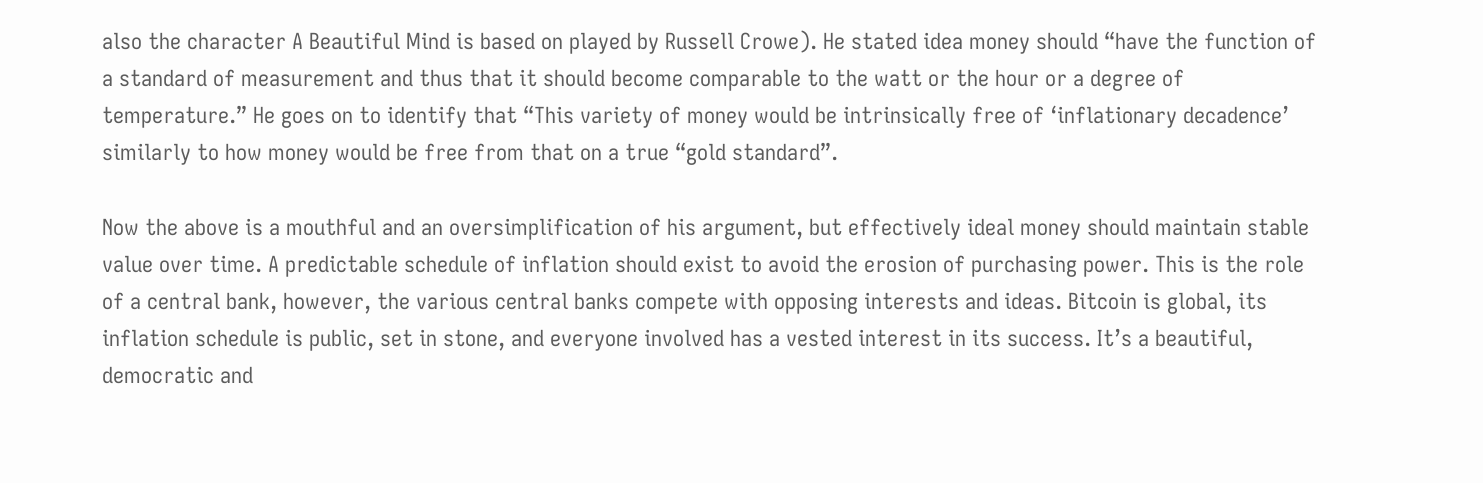also the character A Beautiful Mind is based on played by Russell Crowe). He stated idea money should “have the function of a standard of measurement and thus that it should become comparable to the watt or the hour or a degree of temperature.” He goes on to identify that “This variety of money would be intrinsically free of ‘inflationary decadence’ similarly to how money would be free from that on a true “gold standard”.

Now the above is a mouthful and an oversimplification of his argument, but effectively ideal money should maintain stable value over time. A predictable schedule of inflation should exist to avoid the erosion of purchasing power. This is the role of a central bank, however, the various central banks compete with opposing interests and ideas. Bitcoin is global, its inflation schedule is public, set in stone, and everyone involved has a vested interest in its success. It’s a beautiful, democratic and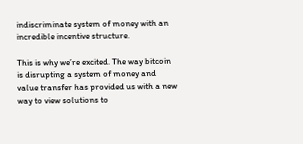indiscriminate system of money with an incredible incentive structure.

This is why we’re excited. The way bitcoin is disrupting a system of money and value transfer has provided us with a new way to view solutions to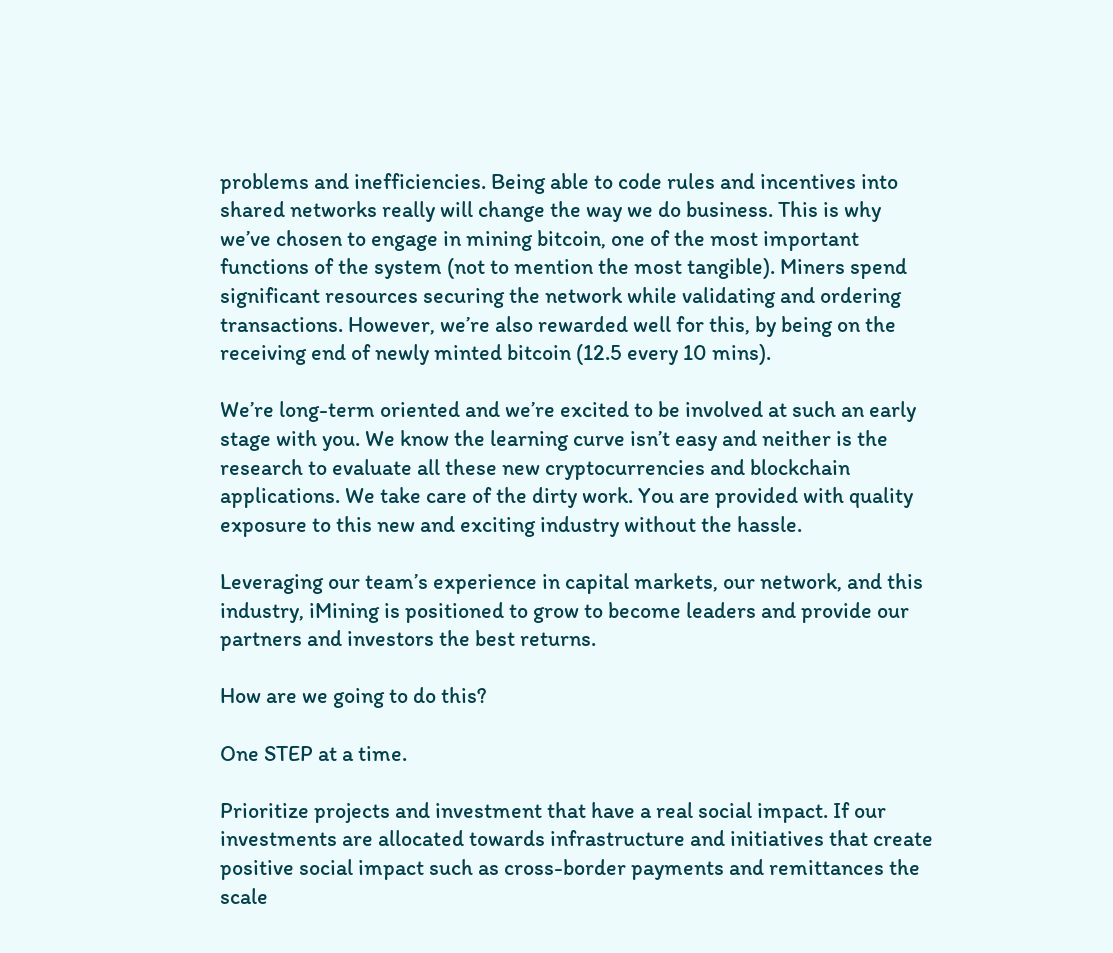problems and inefficiencies. Being able to code rules and incentives into shared networks really will change the way we do business. This is why we’ve chosen to engage in mining bitcoin, one of the most important functions of the system (not to mention the most tangible). Miners spend significant resources securing the network while validating and ordering transactions. However, we’re also rewarded well for this, by being on the receiving end of newly minted bitcoin (12.5 every 10 mins).

We’re long-term oriented and we’re excited to be involved at such an early stage with you. We know the learning curve isn’t easy and neither is the research to evaluate all these new cryptocurrencies and blockchain applications. We take care of the dirty work. You are provided with quality exposure to this new and exciting industry without the hassle.

Leveraging our team’s experience in capital markets, our network, and this industry, iMining is positioned to grow to become leaders and provide our partners and investors the best returns.

How are we going to do this?

One STEP at a time.

Prioritize projects and investment that have a real social impact. If our investments are allocated towards infrastructure and initiatives that create positive social impact such as cross-border payments and remittances the scale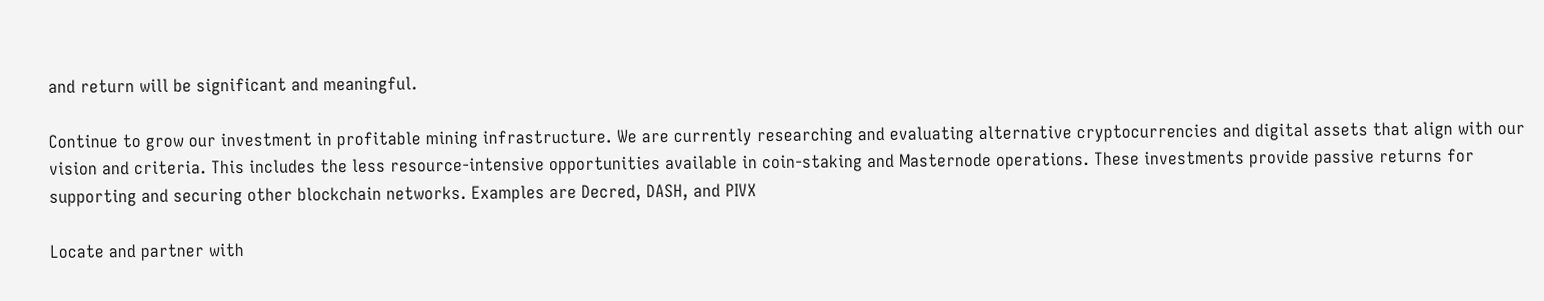and return will be significant and meaningful.

Continue to grow our investment in profitable mining infrastructure. We are currently researching and evaluating alternative cryptocurrencies and digital assets that align with our vision and criteria. This includes the less resource-intensive opportunities available in coin-staking and Masternode operations. These investments provide passive returns for supporting and securing other blockchain networks. Examples are Decred, DASH, and PIVX

Locate and partner with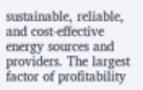sustainable, reliable, and cost-effective energy sources and providers. The largest factor of profitability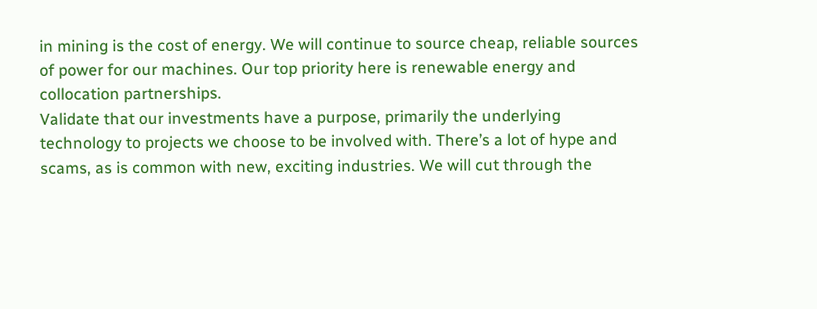in mining is the cost of energy. We will continue to source cheap, reliable sources of power for our machines. Our top priority here is renewable energy and collocation partnerships.
Validate that our investments have a purpose, primarily the underlying technology to projects we choose to be involved with. There’s a lot of hype and scams, as is common with new, exciting industries. We will cut through the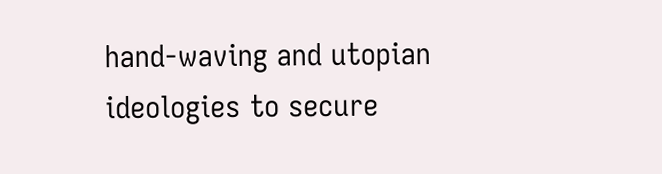hand-waving and utopian ideologies to secure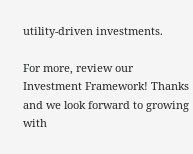utility-driven investments.

For more, review our Investment Framework! Thanks and we look forward to growing with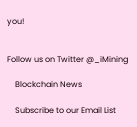you!


Follow us on Twitter @_iMining

    Blockchain News

    Subscribe to our Email List